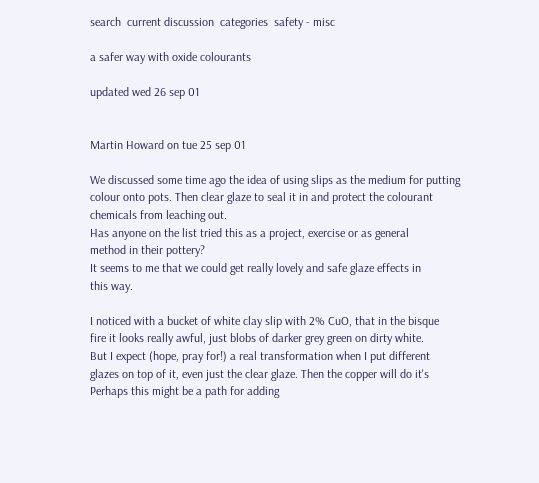search  current discussion  categories  safety - misc

a safer way with oxide colourants

updated wed 26 sep 01


Martin Howard on tue 25 sep 01

We discussed some time ago the idea of using slips as the medium for putting
colour onto pots. Then clear glaze to seal it in and protect the colourant
chemicals from leaching out.
Has anyone on the list tried this as a project, exercise or as general
method in their pottery?
It seems to me that we could get really lovely and safe glaze effects in
this way.

I noticed with a bucket of white clay slip with 2% CuO, that in the bisque
fire it looks really awful, just blobs of darker grey green on dirty white.
But I expect (hope, pray for!) a real transformation when I put different
glazes on top of it, even just the clear glaze. Then the copper will do it's
Perhaps this might be a path for adding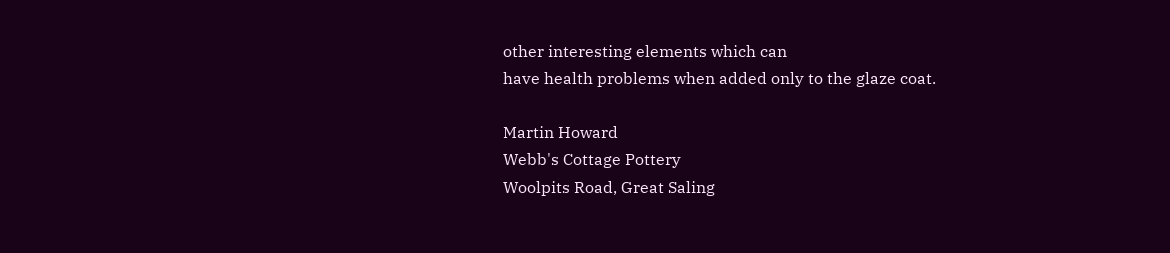other interesting elements which can
have health problems when added only to the glaze coat.

Martin Howard
Webb's Cottage Pottery
Woolpits Road, Great Saling